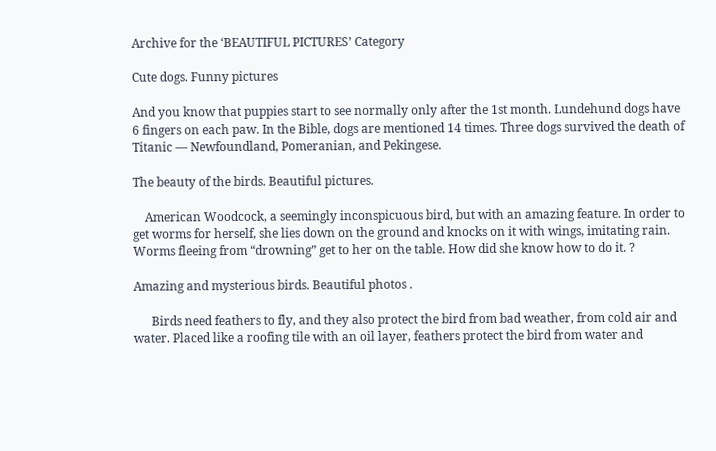Archive for the ‘BEAUTIFUL PICTURES’ Category

Cute dogs. Funny pictures

And you know that puppies start to see normally only after the 1st month. Lundehund dogs have 6 fingers on each paw. In the Bible, dogs are mentioned 14 times. Three dogs survived the death of Titanic — Newfoundland, Pomeranian, and Pekingese.

The beauty of the birds. Beautiful pictures.

    American Woodcock, a seemingly inconspicuous bird, but with an amazing feature. In order to get worms for herself, she lies down on the ground and knocks on it with wings, imitating rain. Worms fleeing from “drowning” get to her on the table. How did she know how to do it. ?

Amazing and mysterious birds. Beautiful photos .

      Birds need feathers to fly, and they also protect the bird from bad weather, from cold air and water. Placed like a roofing tile with an oil layer, feathers protect the bird from water and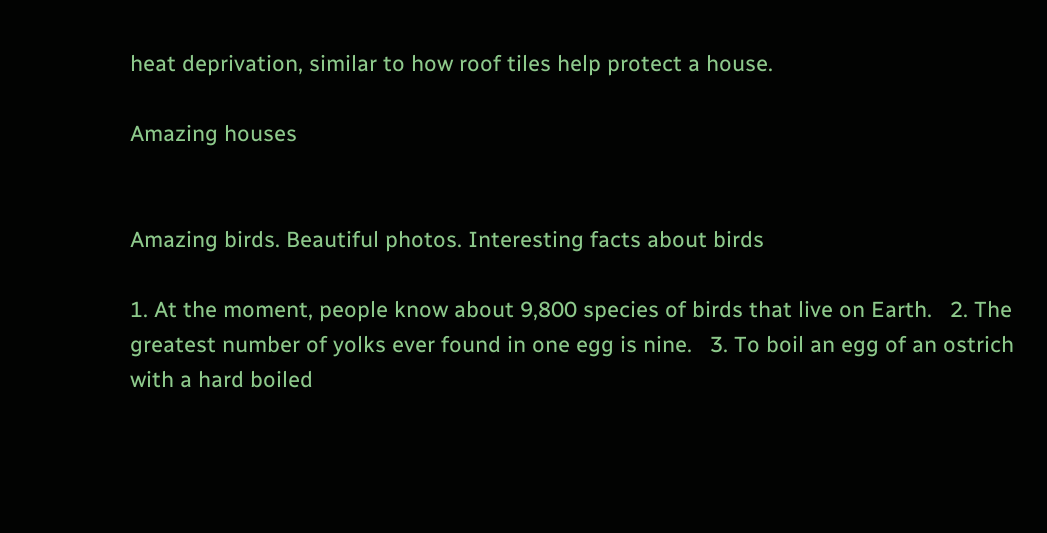heat deprivation, similar to how roof tiles help protect a house.

Amazing houses


Amazing birds. Beautiful photos. Interesting facts about birds

1. At the moment, people know about 9,800 species of birds that live on Earth.   2. The greatest number of yolks ever found in one egg is nine.   3. To boil an egg of an ostrich with a hard boiled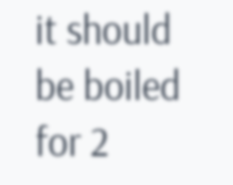it should be boiled for 2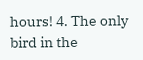hours! 4. The only bird in the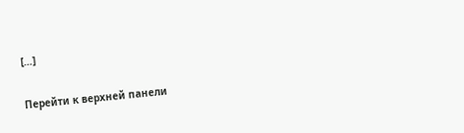[…]

Перейти к верхней панели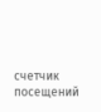счетчик посещений